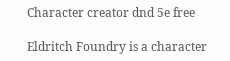Character creator dnd 5e free

Eldritch Foundry is a character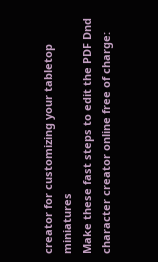creator for customizing your tabletop miniatures
Make these fast steps to edit the PDF Dnd character creator online free of charge: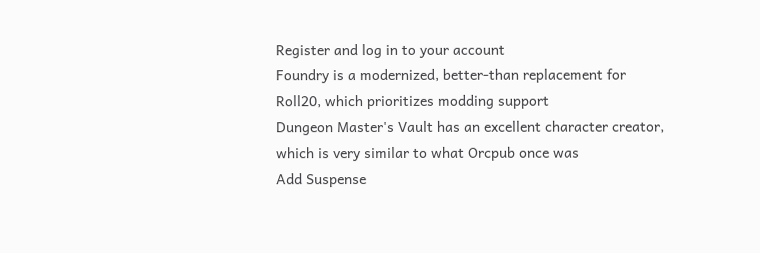Register and log in to your account
Foundry is a modernized, better-than replacement for Roll20, which prioritizes modding support
Dungeon Master's Vault has an excellent character creator, which is very similar to what Orcpub once was
Add Suspense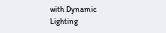with Dynamic Lighting